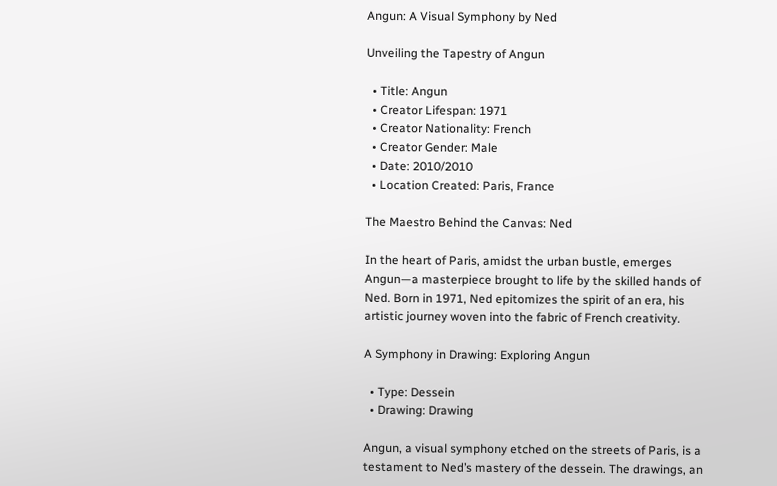Angun: A Visual Symphony by Ned

Unveiling the Tapestry of Angun

  • Title: Angun
  • Creator Lifespan: 1971
  • Creator Nationality: French
  • Creator Gender: Male
  • Date: 2010/2010
  • Location Created: Paris, France

The Maestro Behind the Canvas: Ned

In the heart of Paris, amidst the urban bustle, emerges Angun—a masterpiece brought to life by the skilled hands of Ned. Born in 1971, Ned epitomizes the spirit of an era, his artistic journey woven into the fabric of French creativity.

A Symphony in Drawing: Exploring Angun

  • Type: Dessein
  • Drawing: Drawing

Angun, a visual symphony etched on the streets of Paris, is a testament to Ned’s mastery of the dessein. The drawings, an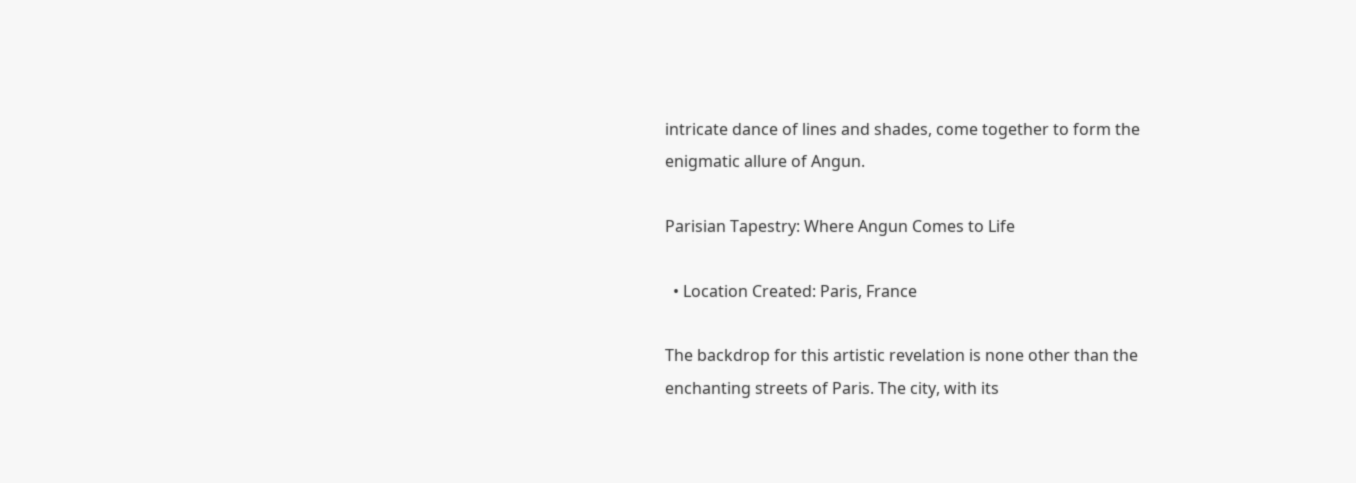intricate dance of lines and shades, come together to form the enigmatic allure of Angun.

Parisian Tapestry: Where Angun Comes to Life

  • Location Created: Paris, France

The backdrop for this artistic revelation is none other than the enchanting streets of Paris. The city, with its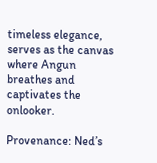timeless elegance, serves as the canvas where Angun breathes and captivates the onlooker.

Provenance: Ned’s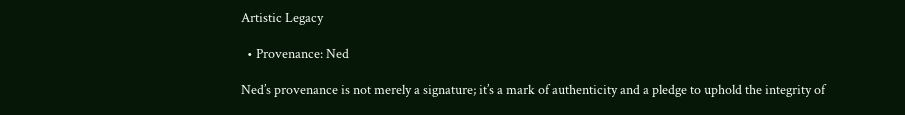Artistic Legacy

  • Provenance: Ned

Ned’s provenance is not merely a signature; it’s a mark of authenticity and a pledge to uphold the integrity of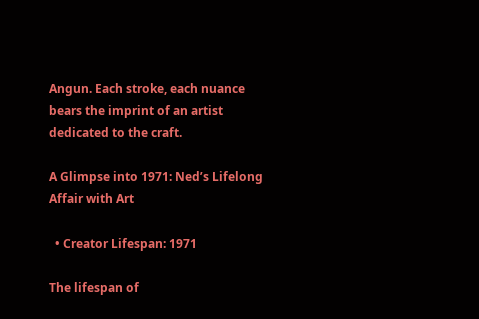Angun. Each stroke, each nuance bears the imprint of an artist dedicated to the craft.

A Glimpse into 1971: Ned’s Lifelong Affair with Art

  • Creator Lifespan: 1971

The lifespan of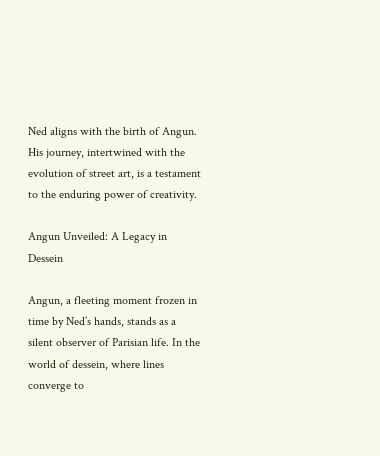Ned aligns with the birth of Angun. His journey, intertwined with the evolution of street art, is a testament to the enduring power of creativity.

Angun Unveiled: A Legacy in Dessein

Angun, a fleeting moment frozen in time by Ned’s hands, stands as a silent observer of Parisian life. In the world of dessein, where lines converge to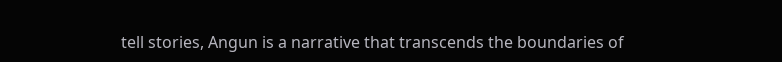tell stories, Angun is a narrative that transcends the boundaries of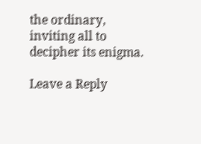the ordinary, inviting all to decipher its enigma.

Leave a Reply